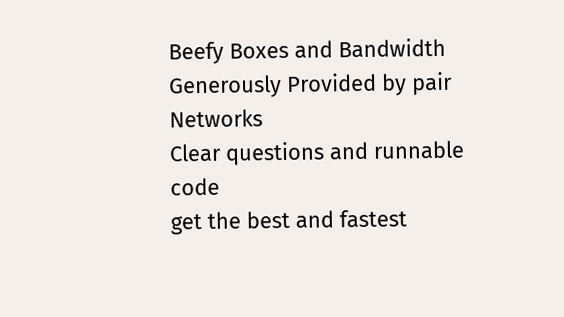Beefy Boxes and Bandwidth Generously Provided by pair Networks
Clear questions and runnable code
get the best and fastest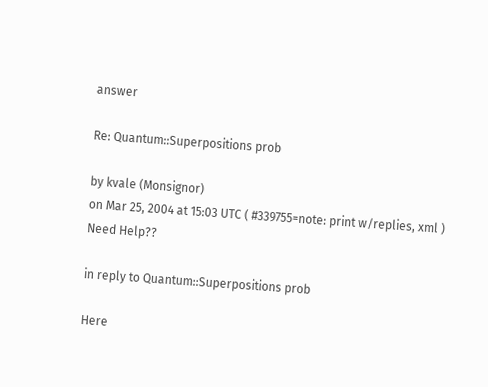answer

Re: Quantum::Superpositions prob

by kvale (Monsignor)
on Mar 25, 2004 at 15:03 UTC ( #339755=note: print w/replies, xml ) Need Help??

in reply to Quantum::Superpositions prob

Here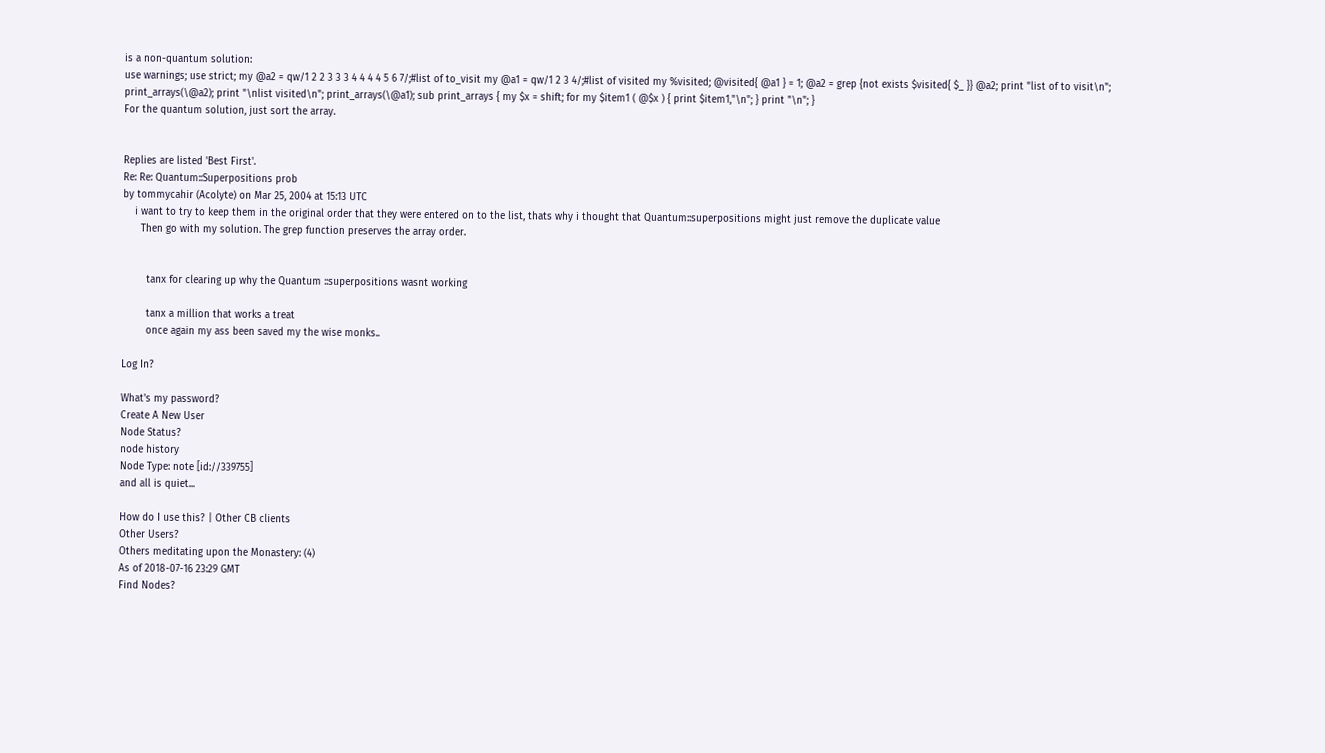is a non-quantum solution:
use warnings; use strict; my @a2 = qw/1 2 2 3 3 3 4 4 4 4 5 6 7/;#list of to_visit my @a1 = qw/1 2 3 4/;#list of visited my %visited; @visited{ @a1 } = 1; @a2 = grep {not exists $visited{ $_ }} @a2; print "list of to visit\n"; print_arrays(\@a2); print "\nlist visited\n"; print_arrays(\@a1); sub print_arrays { my $x = shift; for my $item1 ( @$x ) { print $item1,"\n"; } print "\n"; }
For the quantum solution, just sort the array.


Replies are listed 'Best First'.
Re: Re: Quantum::Superpositions prob
by tommycahir (Acolyte) on Mar 25, 2004 at 15:13 UTC
    i want to try to keep them in the original order that they were entered on to the list, thats why i thought that Quantum::superpositions might just remove the duplicate value
      Then go with my solution. The grep function preserves the array order.


        tanx for clearing up why the Quantum ::superpositions wasnt working

        tanx a million that works a treat
        once again my ass been saved my the wise monks..

Log In?

What's my password?
Create A New User
Node Status?
node history
Node Type: note [id://339755]
and all is quiet...

How do I use this? | Other CB clients
Other Users?
Others meditating upon the Monastery: (4)
As of 2018-07-16 23:29 GMT
Find Nodes?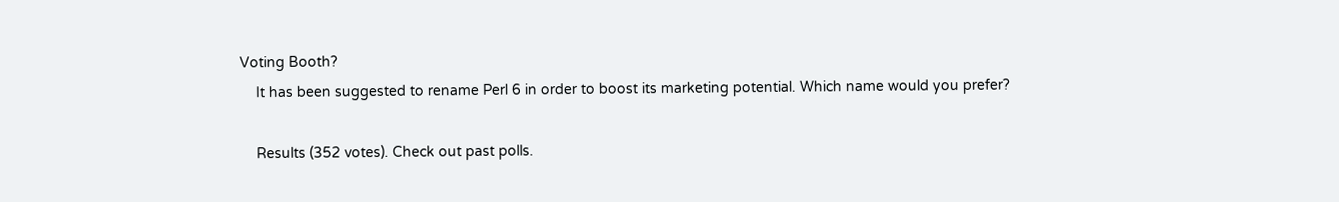Voting Booth?
    It has been suggested to rename Perl 6 in order to boost its marketing potential. Which name would you prefer?

    Results (352 votes). Check out past polls.